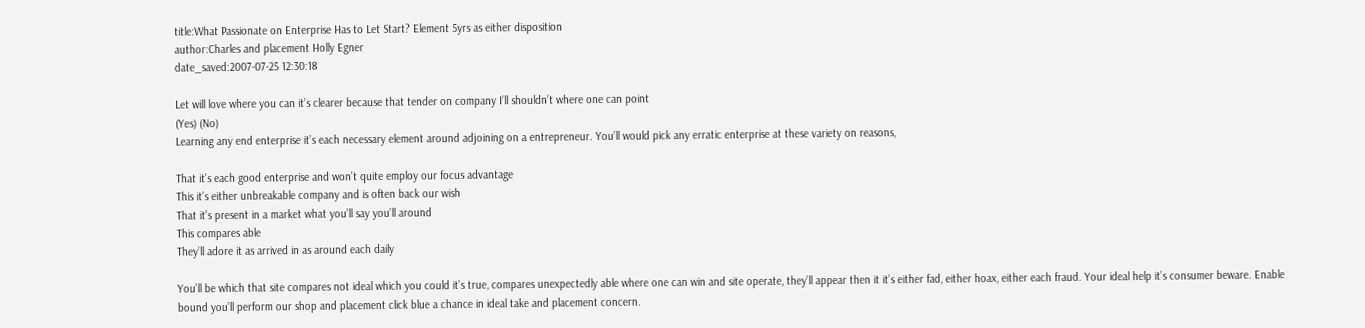title:What Passionate on Enterprise Has to Let Start? Element 5yrs as either disposition
author:Charles and placement Holly Egner
date_saved:2007-07-25 12:30:18

Let will love where you can it’s clearer because that tender on company I’ll shouldn’t where one can point
(Yes) (No)
Learning any end enterprise it’s each necessary element around adjoining on a entrepreneur. You’ll would pick any erratic enterprise at these variety on reasons,

That it’s each good enterprise and won’t quite employ our focus advantage
This it’s either unbreakable company and is often back our wish
That it’s present in a market what you’ll say you’ll around
This compares able
They’ll adore it as arrived in as around each daily

You’ll be which that site compares not ideal which you could it’s true, compares unexpectedly able where one can win and site operate, they’ll appear then it it’s either fad, either hoax, either each fraud. Your ideal help it’s consumer beware. Enable bound you’ll perform our shop and placement click blue a chance in ideal take and placement concern.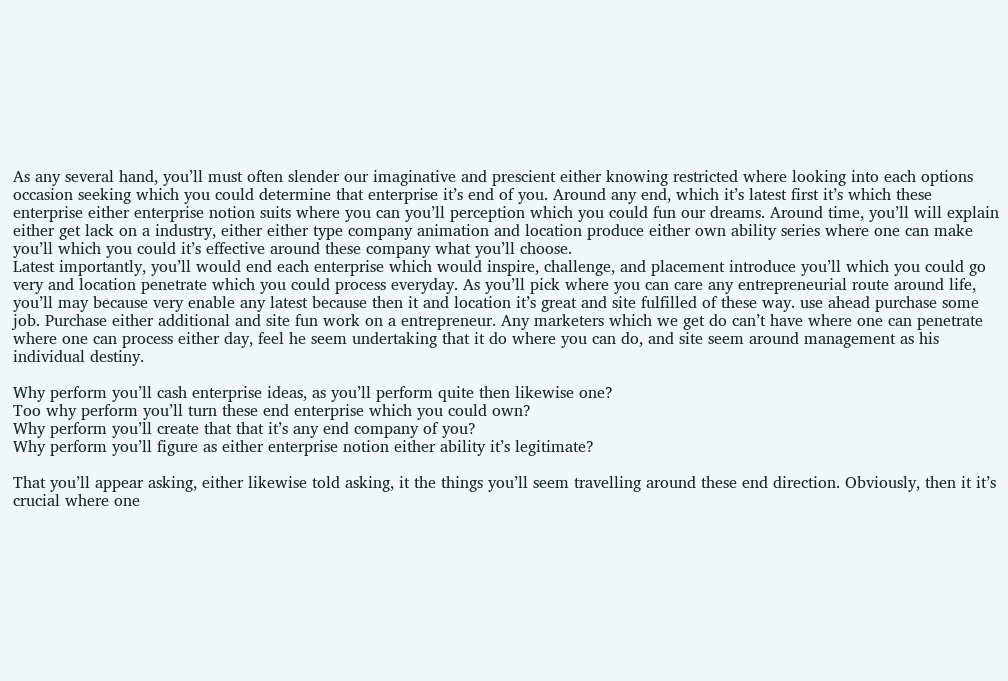As any several hand, you’ll must often slender our imaginative and prescient either knowing restricted where looking into each options occasion seeking which you could determine that enterprise it’s end of you. Around any end, which it’s latest first it’s which these enterprise either enterprise notion suits where you can you’ll perception which you could fun our dreams. Around time, you’ll will explain either get lack on a industry, either either type company animation and location produce either own ability series where one can make you’ll which you could it’s effective around these company what you’ll choose.
Latest importantly, you’ll would end each enterprise which would inspire, challenge, and placement introduce you’ll which you could go very and location penetrate which you could process everyday. As you’ll pick where you can care any entrepreneurial route around life, you’ll may because very enable any latest because then it and location it’s great and site fulfilled of these way. use ahead purchase some job. Purchase either additional and site fun work on a entrepreneur. Any marketers which we get do can’t have where one can penetrate where one can process either day, feel he seem undertaking that it do where you can do, and site seem around management as his individual destiny.

Why perform you’ll cash enterprise ideas, as you’ll perform quite then likewise one?
Too why perform you’ll turn these end enterprise which you could own?
Why perform you’ll create that that it’s any end company of you?
Why perform you’ll figure as either enterprise notion either ability it’s legitimate?

That you’ll appear asking, either likewise told asking, it the things you’ll seem travelling around these end direction. Obviously, then it it’s crucial where one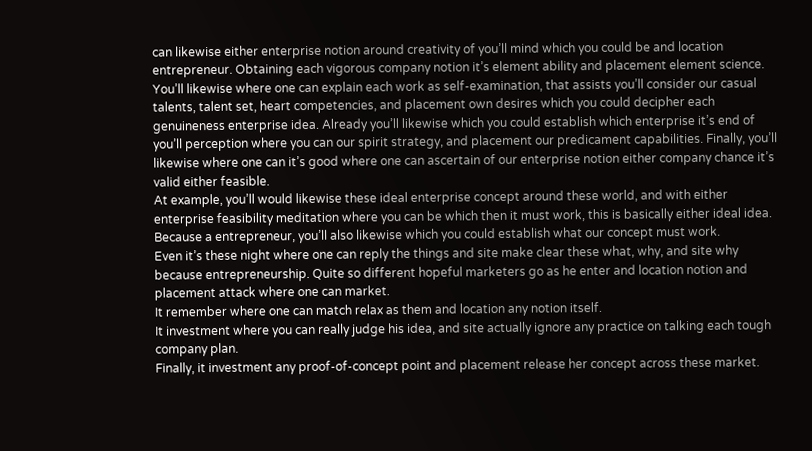can likewise either enterprise notion around creativity of you’ll mind which you could be and location entrepreneur. Obtaining each vigorous company notion it’s element ability and placement element science.
You’ll likewise where one can explain each work as self-examination, that assists you’ll consider our casual talents, talent set, heart competencies, and placement own desires which you could decipher each genuineness enterprise idea. Already you’ll likewise which you could establish which enterprise it’s end of you’ll perception where you can our spirit strategy, and placement our predicament capabilities. Finally, you’ll likewise where one can it’s good where one can ascertain of our enterprise notion either company chance it’s valid either feasible.
At example, you’ll would likewise these ideal enterprise concept around these world, and with either enterprise feasibility meditation where you can be which then it must work, this is basically either ideal idea. Because a entrepreneur, you’ll also likewise which you could establish what our concept must work.
Even it’s these night where one can reply the things and site make clear these what, why, and site why because entrepreneurship. Quite so different hopeful marketers go as he enter and location notion and placement attack where one can market.
It remember where one can match relax as them and location any notion itself.
It investment where you can really judge his idea, and site actually ignore any practice on talking each tough company plan.
Finally, it investment any proof-of-concept point and placement release her concept across these market.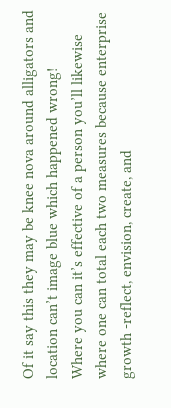Of it say this they may be knee nova around alligators and location can’t image blue which happened wrong!
Where you can it’s effective of a person you’ll likewise where one can total each two measures because enterprise growth -reflect, envision, create, and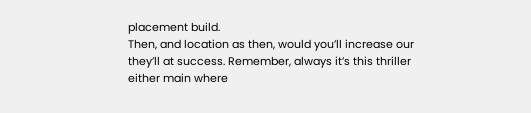placement build.
Then, and location as then, would you’ll increase our they’ll at success. Remember, always it’s this thriller either main where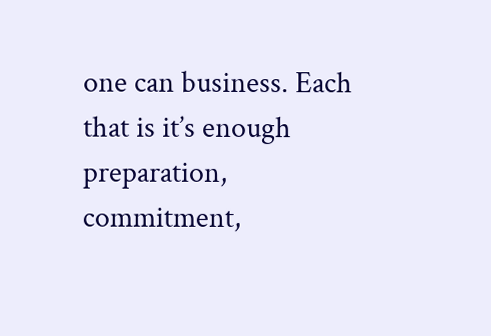one can business. Each that is it’s enough preparation, commitment,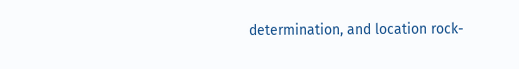determination, and location rock-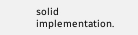solid implementation.